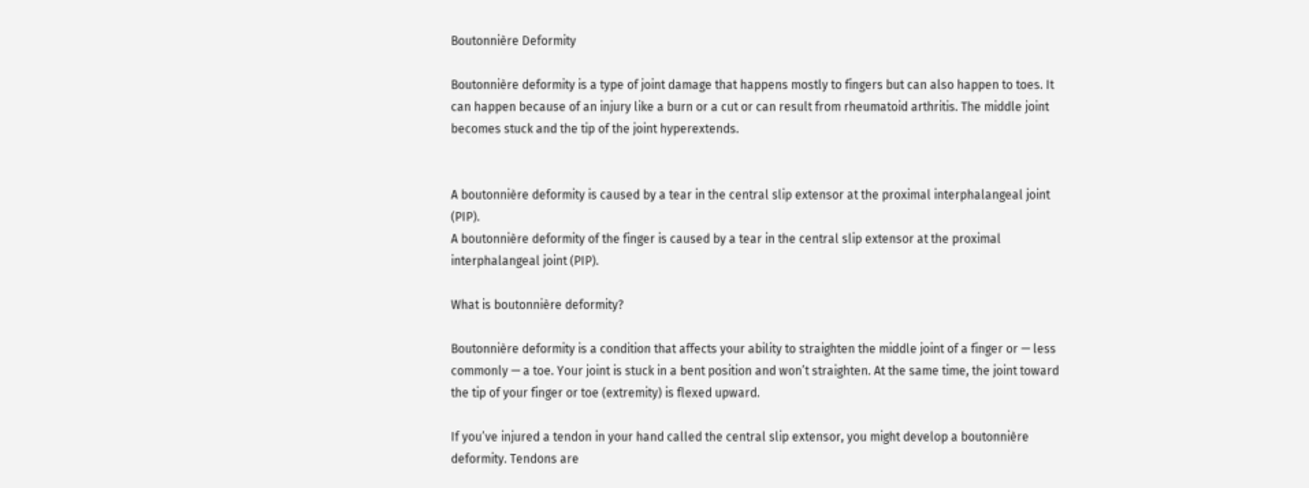Boutonnière Deformity

Boutonnière deformity is a type of joint damage that happens mostly to fingers but can also happen to toes. It can happen because of an injury like a burn or a cut or can result from rheumatoid arthritis. The middle joint becomes stuck and the tip of the joint hyperextends.


A boutonnière deformity is caused by a tear in the central slip extensor at the proximal interphalangeal joint (PIP).
A boutonnière deformity of the finger is caused by a tear in the central slip extensor at the proximal interphalangeal joint (PIP).

What is boutonnière deformity?

Boutonnière deformity is a condition that affects your ability to straighten the middle joint of a finger or — less commonly — a toe. Your joint is stuck in a bent position and won’t straighten. At the same time, the joint toward the tip of your finger or toe (extremity) is flexed upward.

If you’ve injured a tendon in your hand called the central slip extensor, you might develop a boutonnière deformity. Tendons are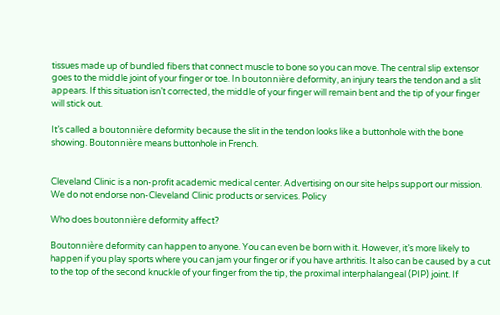tissues made up of bundled fibers that connect muscle to bone so you can move. The central slip extensor goes to the middle joint of your finger or toe. In boutonnière deformity, an injury tears the tendon and a slit appears. If this situation isn’t corrected, the middle of your finger will remain bent and the tip of your finger will stick out.

It’s called a boutonnière deformity because the slit in the tendon looks like a buttonhole with the bone showing. Boutonnière means buttonhole in French.


Cleveland Clinic is a non-profit academic medical center. Advertising on our site helps support our mission. We do not endorse non-Cleveland Clinic products or services. Policy

Who does boutonnière deformity affect?

Boutonnière deformity can happen to anyone. You can even be born with it. However, it’s more likely to happen if you play sports where you can jam your finger or if you have arthritis. It also can be caused by a cut to the top of the second knuckle of your finger from the tip, the proximal interphalangeal (PIP) joint. If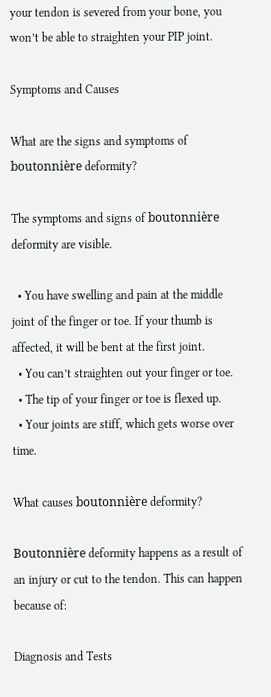your tendon is severed from your bone, you won’t be able to straighten your PIP joint.

Symptoms and Causes

What are the signs and symptoms of boutonnière deformity?

The symptoms and signs of boutonnière deformity are visible.

  • You have swelling and pain at the middle joint of the finger or toe. If your thumb is affected, it will be bent at the first joint.
  • You can’t straighten out your finger or toe.
  • The tip of your finger or toe is flexed up.
  • Your joints are stiff, which gets worse over time.

What causes boutonnière deformity?

Boutonnière deformity happens as a result of an injury or cut to the tendon. This can happen because of:

Diagnosis and Tests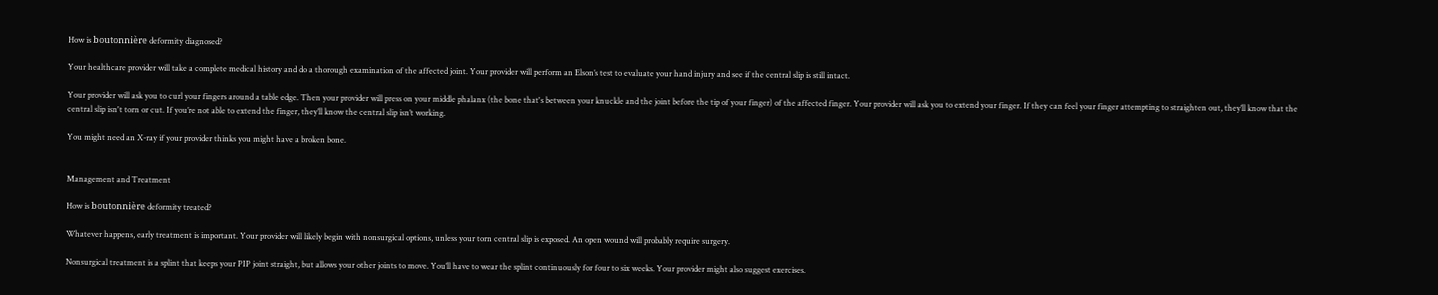How is boutonnière deformity diagnosed?

Your healthcare provider will take a complete medical history and do a thorough examination of the affected joint. Your provider will perform an Elson’s test to evaluate your hand injury and see if the central slip is still intact.

Your provider will ask you to curl your fingers around a table edge. Then your provider will press on your middle phalanx (the bone that's between your knuckle and the joint before the tip of your finger) of the affected finger. Your provider will ask you to extend your finger. If they can feel your finger attempting to straighten out, they’ll know that the central slip isn't torn or cut. If you’re not able to extend the finger, they’ll know the central slip isn’t working.

You might need an X-ray if your provider thinks you might have a broken bone.


Management and Treatment

How is boutonnière deformity treated?

Whatever happens, early treatment is important. Your provider will likely begin with nonsurgical options, unless your torn central slip is exposed. An open wound will probably require surgery.

Nonsurgical treatment is a splint that keeps your PIP joint straight, but allows your other joints to move. You’ll have to wear the splint continuously for four to six weeks. Your provider might also suggest exercises.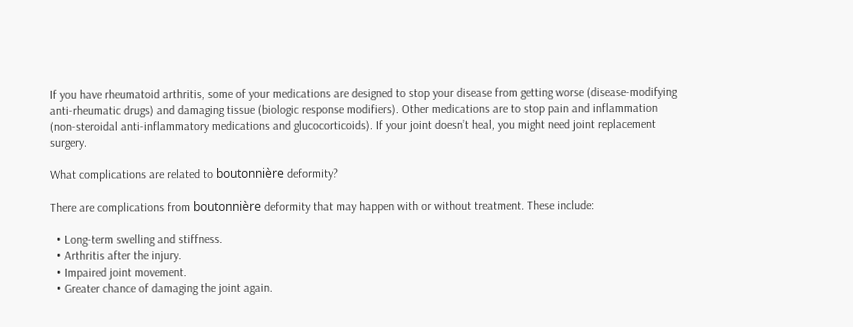If you have rheumatoid arthritis, some of your medications are designed to stop your disease from getting worse (disease-modifying anti-rheumatic drugs) and damaging tissue (biologic response modifiers). Other medications are to stop pain and inflammation (non-steroidal anti-inflammatory medications and glucocorticoids). If your joint doesn’t heal, you might need joint replacement surgery.

What complications are related to boutonnière deformity?

There are complications from boutonnière deformity that may happen with or without treatment. These include:

  • Long-term swelling and stiffness.
  • Arthritis after the injury.
  • Impaired joint movement.
  • Greater chance of damaging the joint again.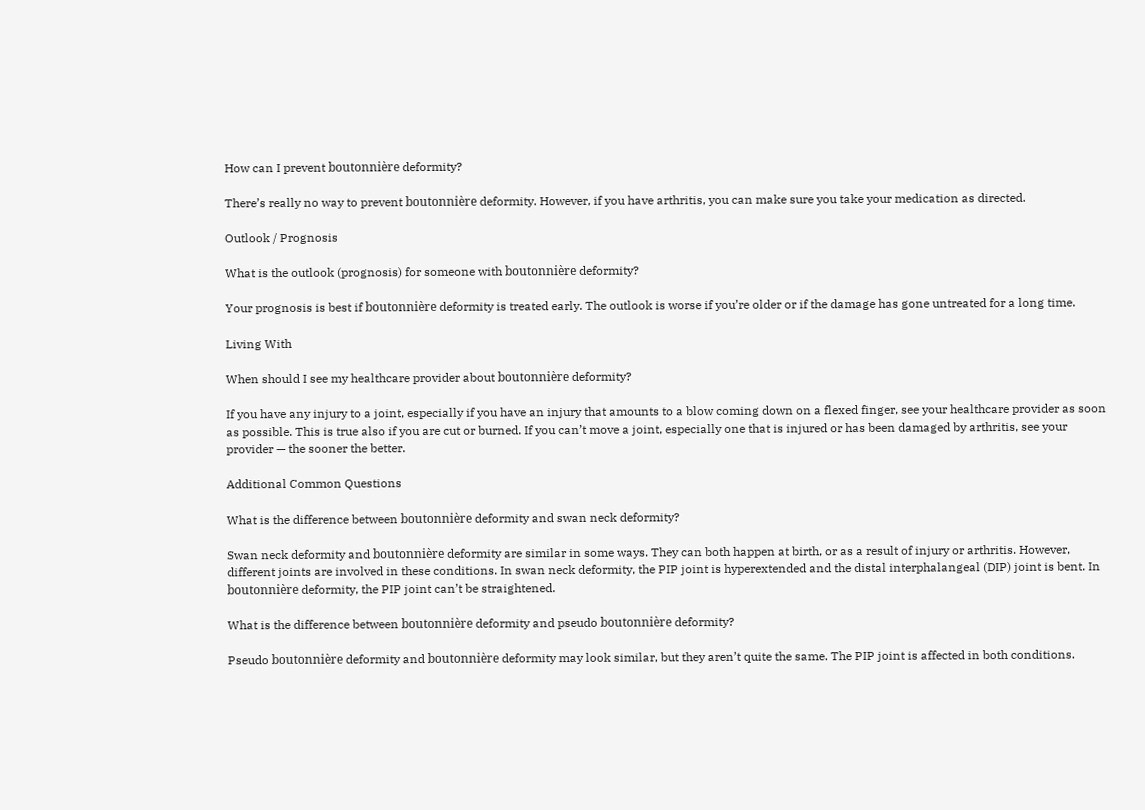How can I prevent boutonnière deformity?

There’s really no way to prevent boutonnière deformity. However, if you have arthritis, you can make sure you take your medication as directed.

Outlook / Prognosis

What is the outlook (prognosis) for someone with boutonnière deformity?

Your prognosis is best if boutonnière deformity is treated early. The outlook is worse if you’re older or if the damage has gone untreated for a long time.

Living With

When should I see my healthcare provider about boutonnière deformity?

If you have any injury to a joint, especially if you have an injury that amounts to a blow coming down on a flexed finger, see your healthcare provider as soon as possible. This is true also if you are cut or burned. If you can’t move a joint, especially one that is injured or has been damaged by arthritis, see your provider — the sooner the better.

Additional Common Questions

What is the difference between boutonnière deformity and swan neck deformity?

Swan neck deformity and boutonnière deformity are similar in some ways. They can both happen at birth, or as a result of injury or arthritis. However, different joints are involved in these conditions. In swan neck deformity, the PIP joint is hyperextended and the distal interphalangeal (DIP) joint is bent. In boutonnière deformity, the PIP joint can’t be straightened.

What is the difference between boutonnière deformity and pseudo boutonnière deformity?

Pseudo boutonnière deformity and boutonnière deformity may look similar, but they aren’t quite the same. The PIP joint is affected in both conditions.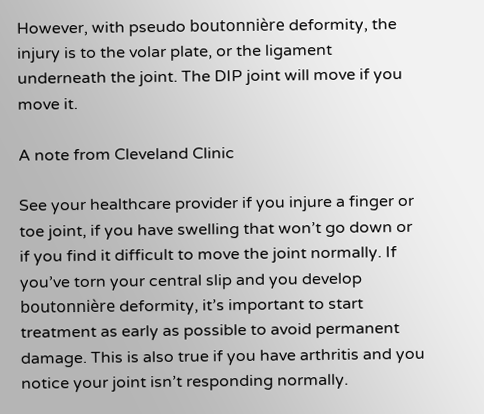However, with pseudo boutonnière deformity, the injury is to the volar plate, or the ligament underneath the joint. The DIP joint will move if you move it.

A note from Cleveland Clinic

See your healthcare provider if you injure a finger or toe joint, if you have swelling that won’t go down or if you find it difficult to move the joint normally. If you’ve torn your central slip and you develop boutonnière deformity, it’s important to start treatment as early as possible to avoid permanent damage. This is also true if you have arthritis and you notice your joint isn’t responding normally.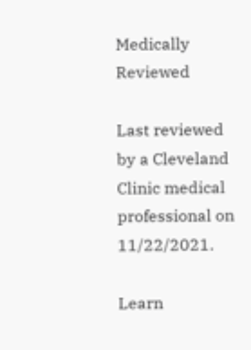Medically Reviewed

Last reviewed by a Cleveland Clinic medical professional on 11/22/2021.

Learn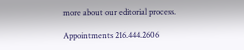more about our editorial process.

Appointments 216.444.2606